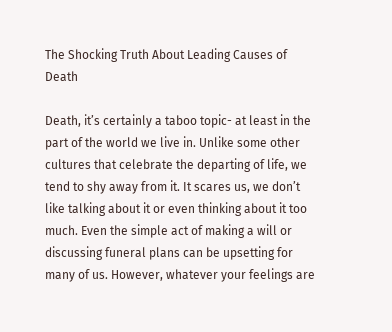The Shocking Truth About Leading Causes of Death

Death, it’s certainly a taboo topic- at least in the part of the world we live in. Unlike some other cultures that celebrate the departing of life, we tend to shy away from it. It scares us, we don’t like talking about it or even thinking about it too much. Even the simple act of making a will or discussing funeral plans can be upsetting for many of us. However, whatever your feelings are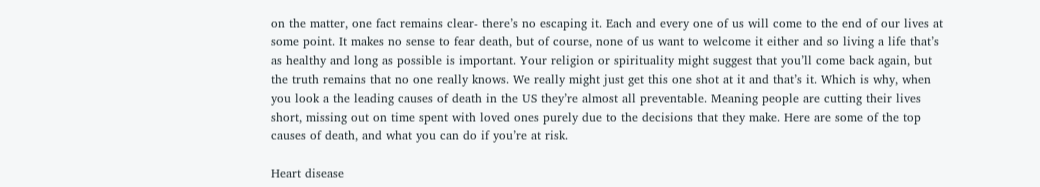on the matter, one fact remains clear- there’s no escaping it. Each and every one of us will come to the end of our lives at some point. It makes no sense to fear death, but of course, none of us want to welcome it either and so living a life that’s as healthy and long as possible is important. Your religion or spirituality might suggest that you’ll come back again, but the truth remains that no one really knows. We really might just get this one shot at it and that’s it. Which is why, when you look a the leading causes of death in the US they’re almost all preventable. Meaning people are cutting their lives short, missing out on time spent with loved ones purely due to the decisions that they make. Here are some of the top causes of death, and what you can do if you’re at risk.

Heart disease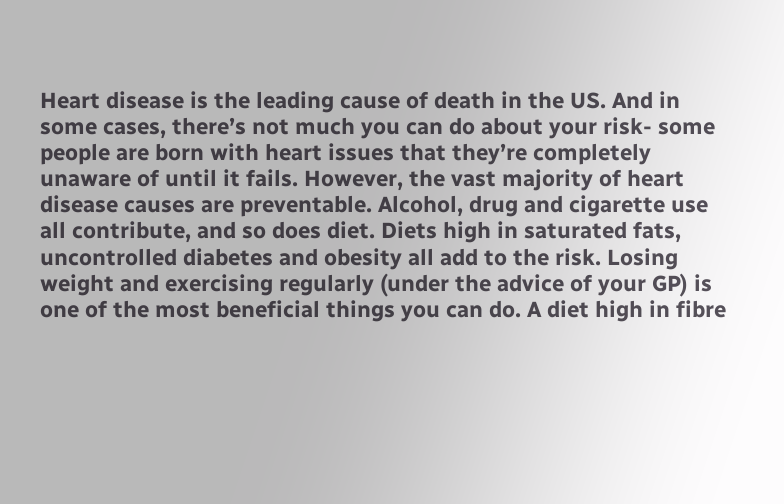Heart disease is the leading cause of death in the US. And in some cases, there’s not much you can do about your risk- some people are born with heart issues that they’re completely unaware of until it fails. However, the vast majority of heart disease causes are preventable. Alcohol, drug and cigarette use all contribute, and so does diet. Diets high in saturated fats, uncontrolled diabetes and obesity all add to the risk. Losing weight and exercising regularly (under the advice of your GP) is one of the most beneficial things you can do. A diet high in fibre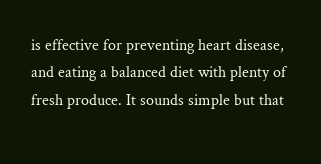is effective for preventing heart disease, and eating a balanced diet with plenty of fresh produce. It sounds simple but that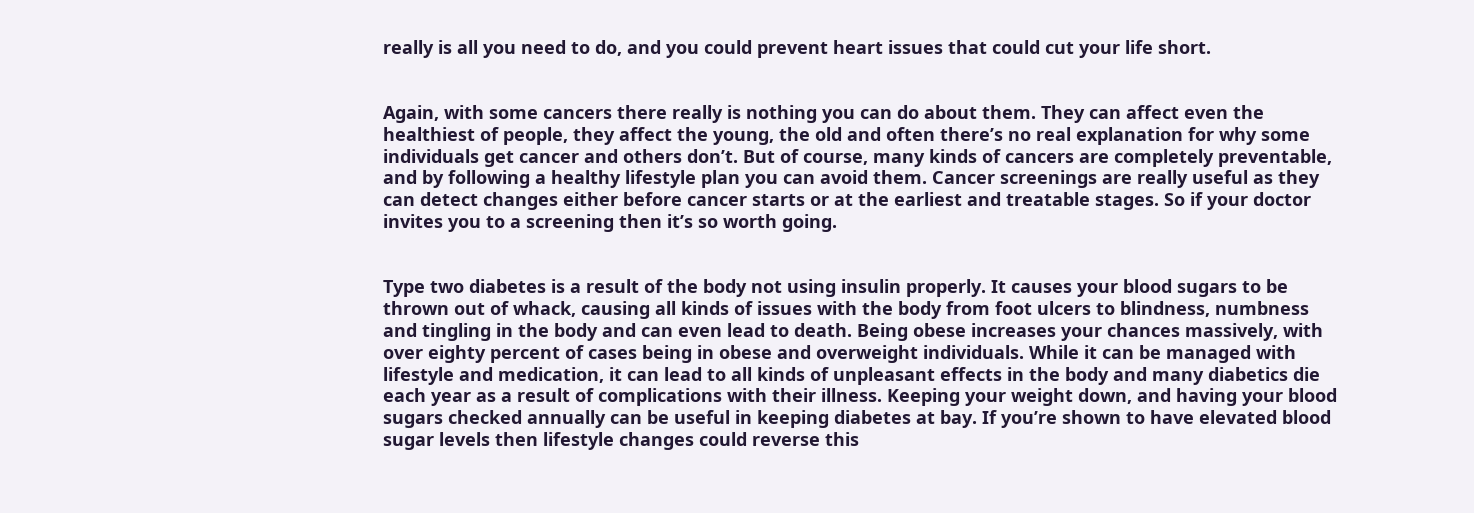really is all you need to do, and you could prevent heart issues that could cut your life short.


Again, with some cancers there really is nothing you can do about them. They can affect even the healthiest of people, they affect the young, the old and often there’s no real explanation for why some individuals get cancer and others don’t. But of course, many kinds of cancers are completely preventable, and by following a healthy lifestyle plan you can avoid them. Cancer screenings are really useful as they can detect changes either before cancer starts or at the earliest and treatable stages. So if your doctor invites you to a screening then it’s so worth going.


Type two diabetes is a result of the body not using insulin properly. It causes your blood sugars to be thrown out of whack, causing all kinds of issues with the body from foot ulcers to blindness, numbness and tingling in the body and can even lead to death. Being obese increases your chances massively, with over eighty percent of cases being in obese and overweight individuals. While it can be managed with lifestyle and medication, it can lead to all kinds of unpleasant effects in the body and many diabetics die each year as a result of complications with their illness. Keeping your weight down, and having your blood sugars checked annually can be useful in keeping diabetes at bay. If you’re shown to have elevated blood sugar levels then lifestyle changes could reverse this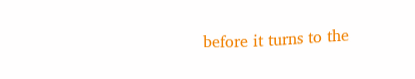before it turns to the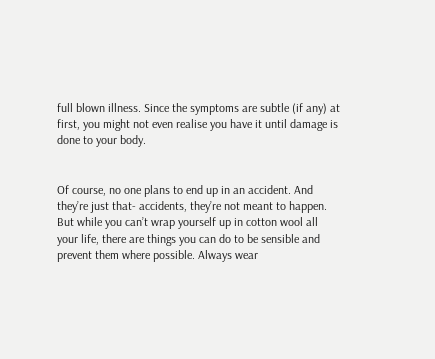full blown illness. Since the symptoms are subtle (if any) at first, you might not even realise you have it until damage is done to your body.


Of course, no one plans to end up in an accident. And they’re just that- accidents, they’re not meant to happen. But while you can’t wrap yourself up in cotton wool all your life, there are things you can do to be sensible and prevent them where possible. Always wear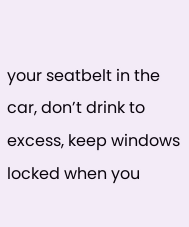your seatbelt in the car, don’t drink to excess, keep windows locked when you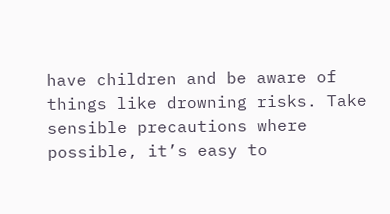have children and be aware of things like drowning risks. Take sensible precautions where possible, it’s easy to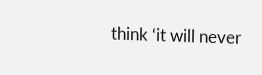think ‘it will never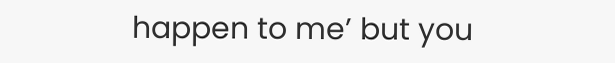happen to me’ but you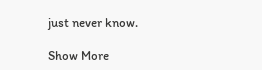just never know.

Show More